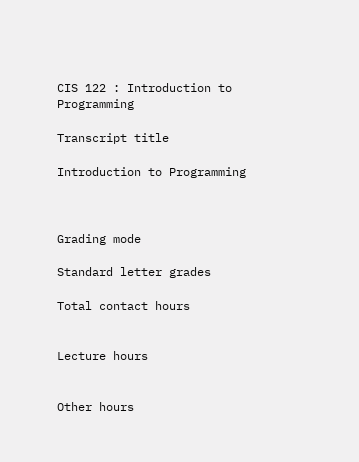CIS 122 : Introduction to Programming

Transcript title

Introduction to Programming



Grading mode

Standard letter grades

Total contact hours


Lecture hours


Other hours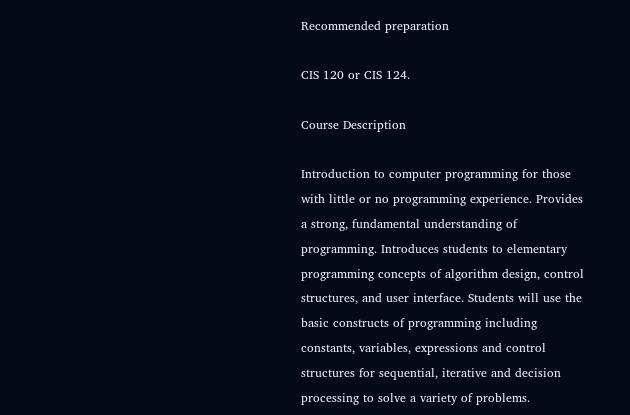Recommended preparation

CIS 120 or CIS 124.

Course Description

Introduction to computer programming for those with little or no programming experience. Provides a strong, fundamental understanding of programming. Introduces students to elementary programming concepts of algorithm design, control structures, and user interface. Students will use the basic constructs of programming including constants, variables, expressions and control structures for sequential, iterative and decision processing to solve a variety of problems.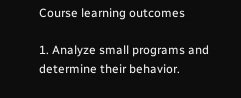Course learning outcomes

1. Analyze small programs and determine their behavior.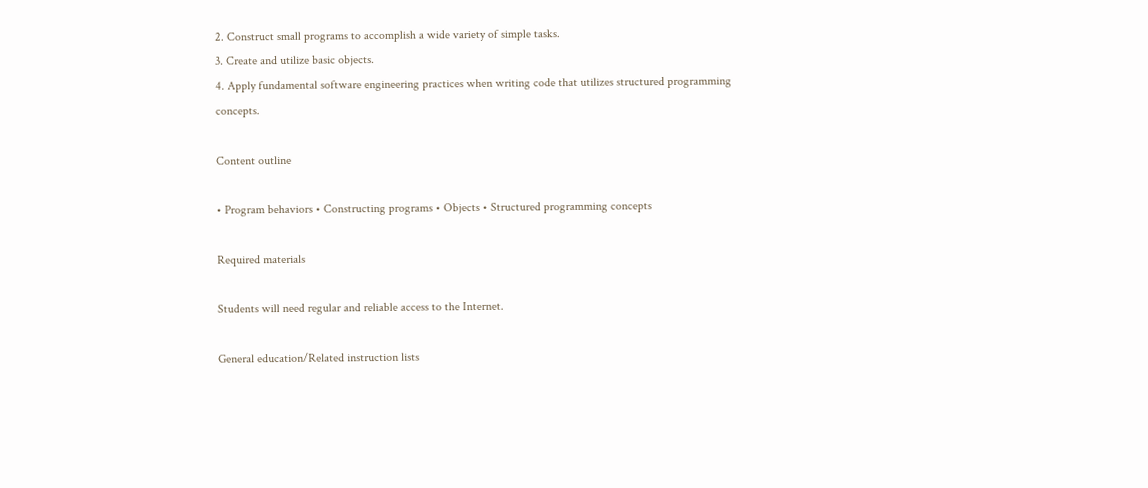2. Construct small programs to accomplish a wide variety of simple tasks.
3. Create and utilize basic objects.
4. Apply fundamental software engineering practices when writing code that utilizes structured programming concepts.

Content outline

• Program behaviors • Constructing programs • Objects • Structured programming concepts

Required materials

Students will need regular and reliable access to the Internet.

General education/Related instruction lists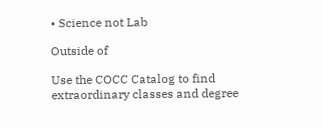• Science not Lab

Outside of

Use the COCC Catalog to find extraordinary classes and degree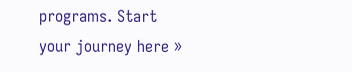programs. Start your journey here »